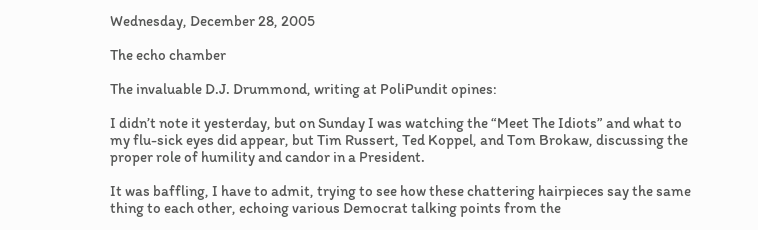Wednesday, December 28, 2005

The echo chamber

The invaluable D.J. Drummond, writing at PoliPundit opines:

I didn’t note it yesterday, but on Sunday I was watching the “Meet The Idiots” and what to my flu-sick eyes did appear, but Tim Russert, Ted Koppel, and Tom Brokaw, discussing the proper role of humility and candor in a President.

It was baffling, I have to admit, trying to see how these chattering hairpieces say the same thing to each other, echoing various Democrat talking points from the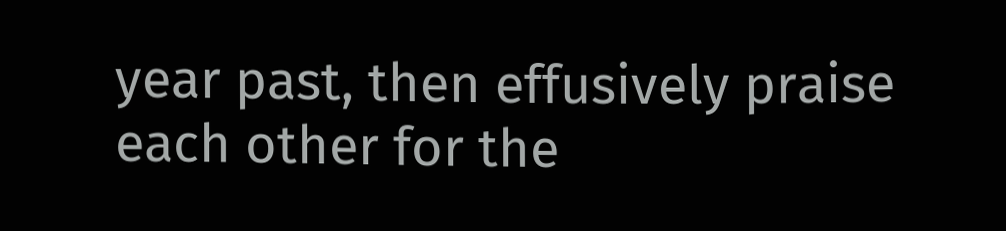year past, then effusively praise each other for the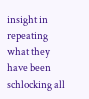insight in repeating what they have been schlocking all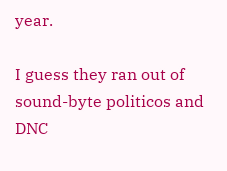year.

I guess they ran out of sound-byte politicos and DNC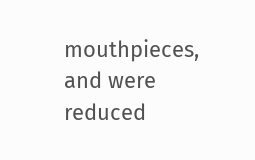mouthpieces, and were reduced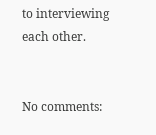to interviewing each other.


No comments: